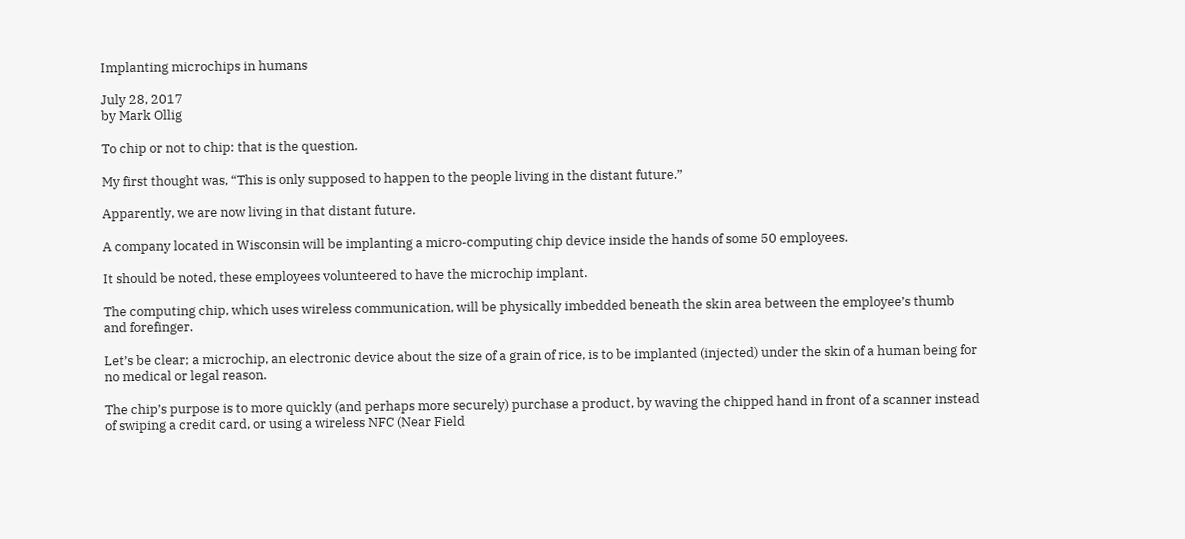Implanting microchips in humans

July 28, 2017
by Mark Ollig

To chip or not to chip: that is the question.

My first thought was, “This is only supposed to happen to the people living in the distant future.”

Apparently, we are now living in that distant future.

A company located in Wisconsin will be implanting a micro-computing chip device inside the hands of some 50 employees.

It should be noted, these employees volunteered to have the microchip implant.

The computing chip, which uses wireless communication, will be physically imbedded beneath the skin area between the employee’s thumb and forefinger.

Let’s be clear; a microchip, an electronic device about the size of a grain of rice, is to be implanted (injected) under the skin of a human being for no medical or legal reason.

The chip’s purpose is to more quickly (and perhaps more securely) purchase a product, by waving the chipped hand in front of a scanner instead of swiping a credit card, or using a wireless NFC (Near Field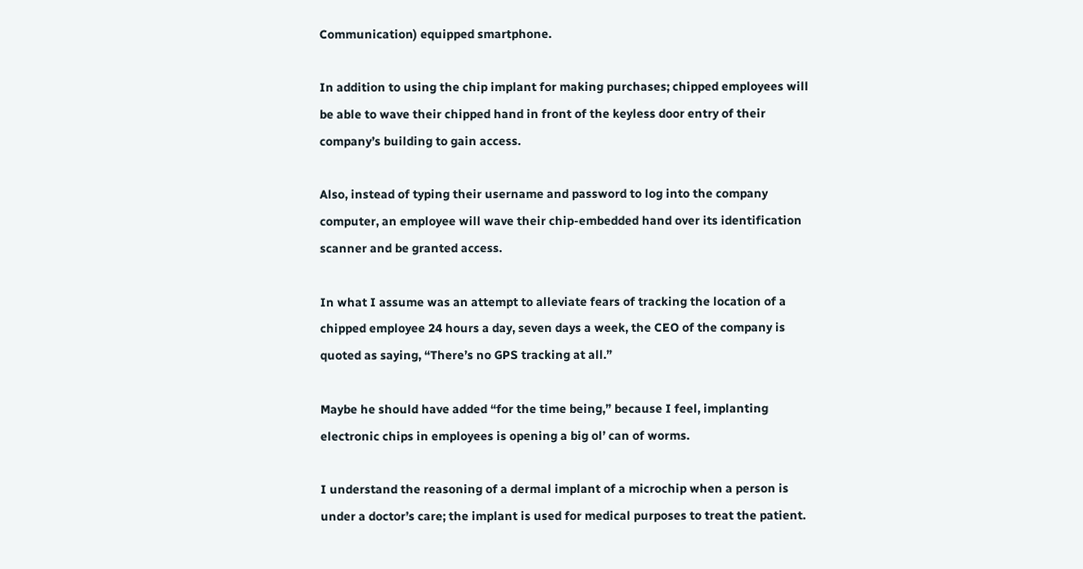Communication) equipped smartphone.

In addition to using the chip implant for making purchases; chipped employees will be able to wave their chipped hand in front of the keyless door entry of their company’s building to gain access.

Also, instead of typing their username and password to log into the company computer, an employee will wave their chip-embedded hand over its identification scanner and be granted access.

In what I assume was an attempt to alleviate fears of tracking the location of a chipped employee 24 hours a day, seven days a week, the CEO of the company is quoted as saying, “There’s no GPS tracking at all.”

Maybe he should have added “for the time being,” because I feel, implanting electronic chips in employees is opening a big ol’ can of worms.

I understand the reasoning of a dermal implant of a microchip when a person is under a doctor’s care; the implant is used for medical purposes to treat the patient.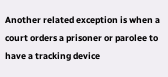Another related exception is when a court orders a prisoner or parolee to have a tracking device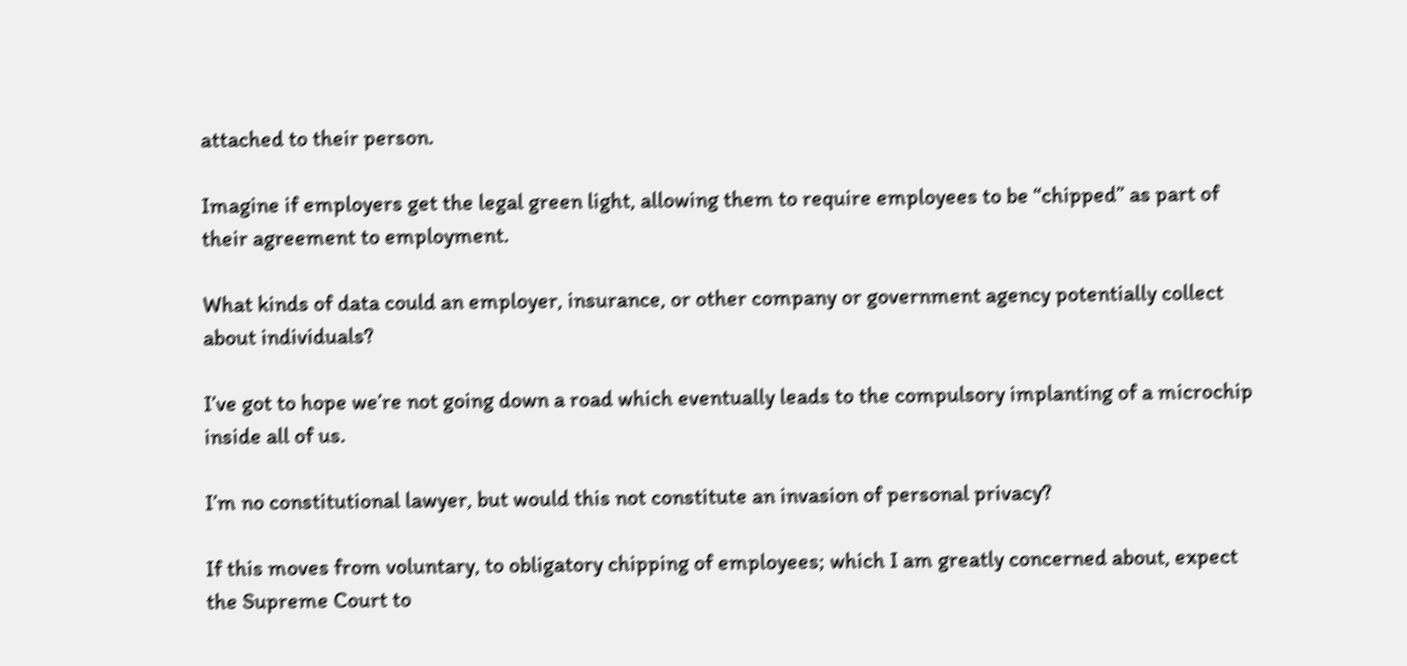attached to their person.

Imagine if employers get the legal green light, allowing them to require employees to be “chipped” as part of their agreement to employment.

What kinds of data could an employer, insurance, or other company or government agency potentially collect about individuals?

I’ve got to hope we’re not going down a road which eventually leads to the compulsory implanting of a microchip inside all of us.

I’m no constitutional lawyer, but would this not constitute an invasion of personal privacy?

If this moves from voluntary, to obligatory chipping of employees; which I am greatly concerned about, expect the Supreme Court to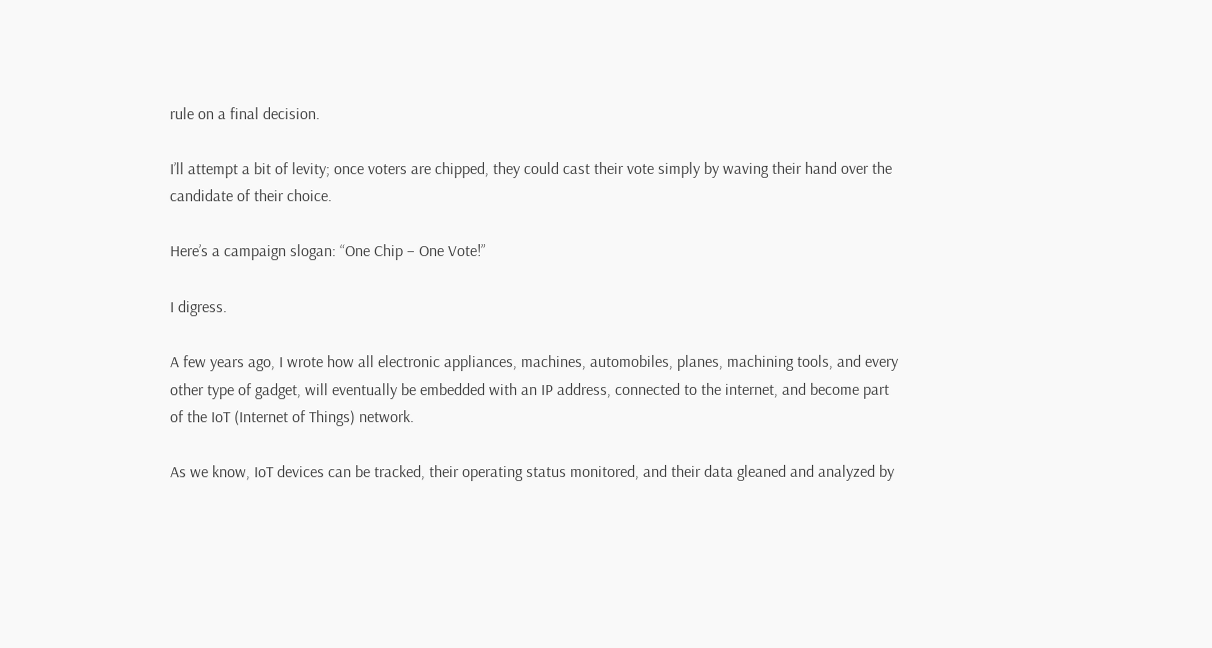rule on a final decision.

I’ll attempt a bit of levity; once voters are chipped, they could cast their vote simply by waving their hand over the candidate of their choice.

Here’s a campaign slogan: “One Chip – One Vote!”

I digress.

A few years ago, I wrote how all electronic appliances, machines, automobiles, planes, machining tools, and every other type of gadget, will eventually be embedded with an IP address, connected to the internet, and become part of the IoT (Internet of Things) network.

As we know, IoT devices can be tracked, their operating status monitored, and their data gleaned and analyzed by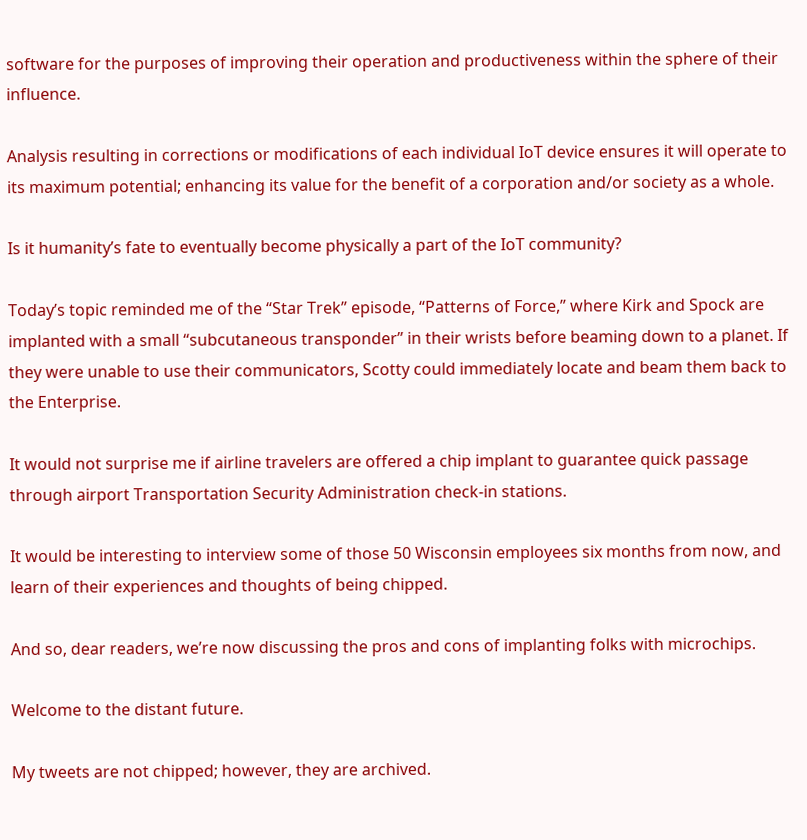software for the purposes of improving their operation and productiveness within the sphere of their influence.

Analysis resulting in corrections or modifications of each individual IoT device ensures it will operate to its maximum potential; enhancing its value for the benefit of a corporation and/or society as a whole.

Is it humanity’s fate to eventually become physically a part of the IoT community?

Today’s topic reminded me of the “Star Trek” episode, “Patterns of Force,” where Kirk and Spock are implanted with a small “subcutaneous transponder” in their wrists before beaming down to a planet. If they were unable to use their communicators, Scotty could immediately locate and beam them back to the Enterprise.

It would not surprise me if airline travelers are offered a chip implant to guarantee quick passage through airport Transportation Security Administration check-in stations.

It would be interesting to interview some of those 50 Wisconsin employees six months from now, and learn of their experiences and thoughts of being chipped.

And so, dear readers, we’re now discussing the pros and cons of implanting folks with microchips.

Welcome to the distant future.

My tweets are not chipped; however, they are archived.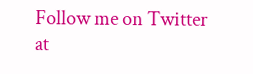Follow me on Twitter at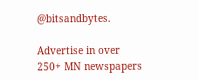@bitsandbytes.

Advertise in over
250+ MN newspapers